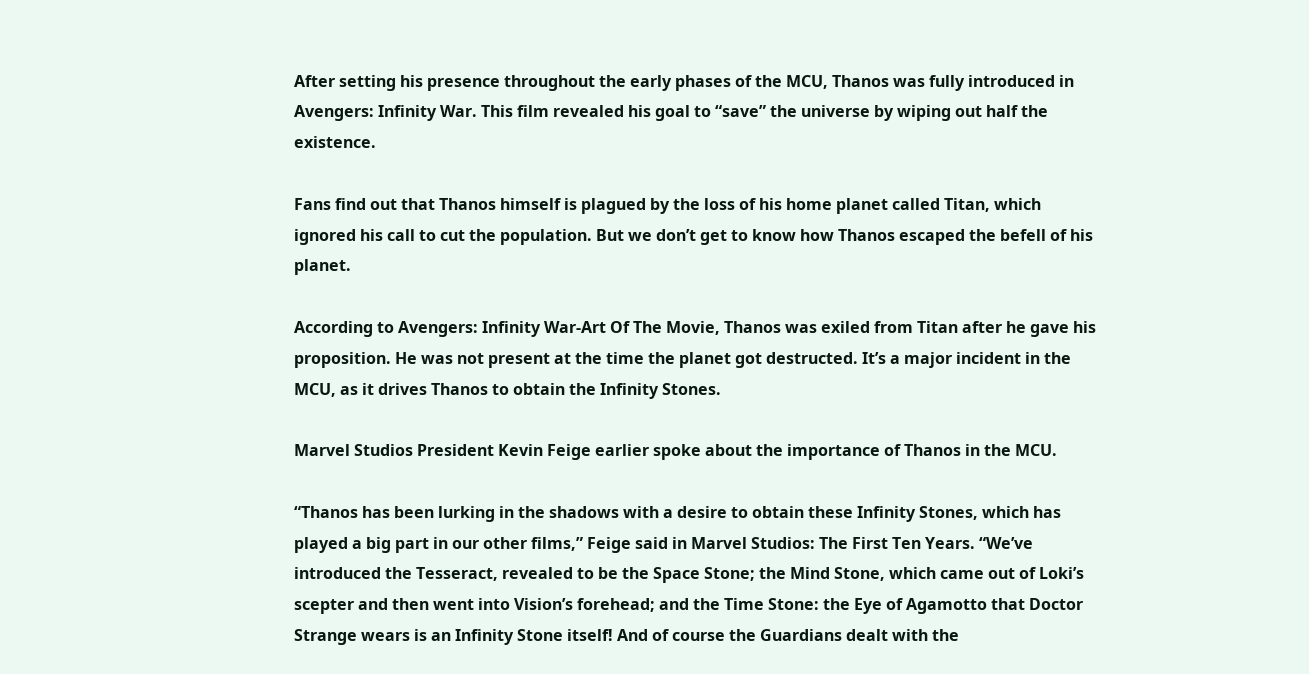After setting his presence throughout the early phases of the MCU, Thanos was fully introduced in Avengers: Infinity War. This film revealed his goal to “save” the universe by wiping out half the existence.

Fans find out that Thanos himself is plagued by the loss of his home planet called Titan, which ignored his call to cut the population. But we don’t get to know how Thanos escaped the befell of his planet.

According to Avengers: Infinity War-Art Of The Movie, Thanos was exiled from Titan after he gave his proposition. He was not present at the time the planet got destructed. It’s a major incident in the MCU, as it drives Thanos to obtain the Infinity Stones.

Marvel Studios President Kevin Feige earlier spoke about the importance of Thanos in the MCU.

“Thanos has been lurking in the shadows with a desire to obtain these Infinity Stones, which has played a big part in our other films,” Feige said in Marvel Studios: The First Ten Years. “We’ve introduced the Tesseract, revealed to be the Space Stone; the Mind Stone, which came out of Loki’s scepter and then went into Vision’s forehead; and the Time Stone: the Eye of Agamotto that Doctor Strange wears is an Infinity Stone itself! And of course the Guardians dealt with the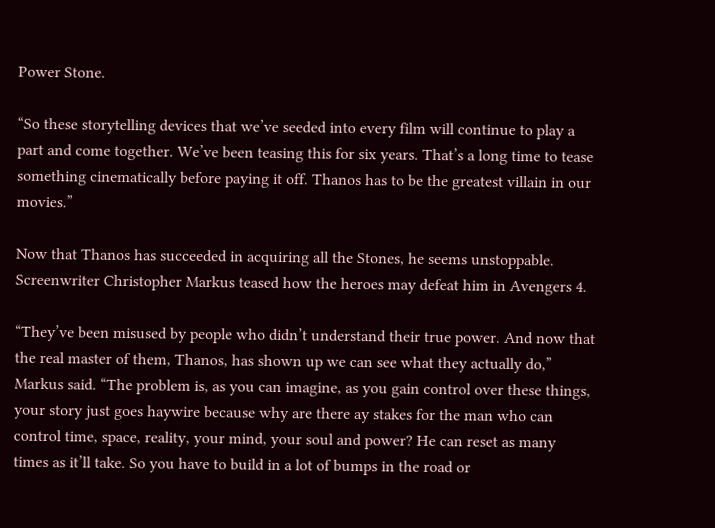Power Stone.

“So these storytelling devices that we’ve seeded into every film will continue to play a part and come together. We’ve been teasing this for six years. That’s a long time to tease something cinematically before paying it off. Thanos has to be the greatest villain in our movies.”

Now that Thanos has succeeded in acquiring all the Stones, he seems unstoppable. Screenwriter Christopher Markus teased how the heroes may defeat him in Avengers 4.

“They’ve been misused by people who didn’t understand their true power. And now that the real master of them, Thanos, has shown up we can see what they actually do,” Markus said. “The problem is, as you can imagine, as you gain control over these things, your story just goes haywire because why are there ay stakes for the man who can control time, space, reality, your mind, your soul and power? He can reset as many times as it’ll take. So you have to build in a lot of bumps in the road or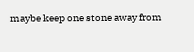maybe keep one stone away from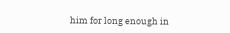him for long enough in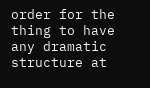order for the thing to have any dramatic structure at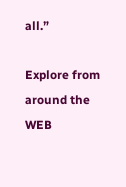all.”

Explore from around the WEB